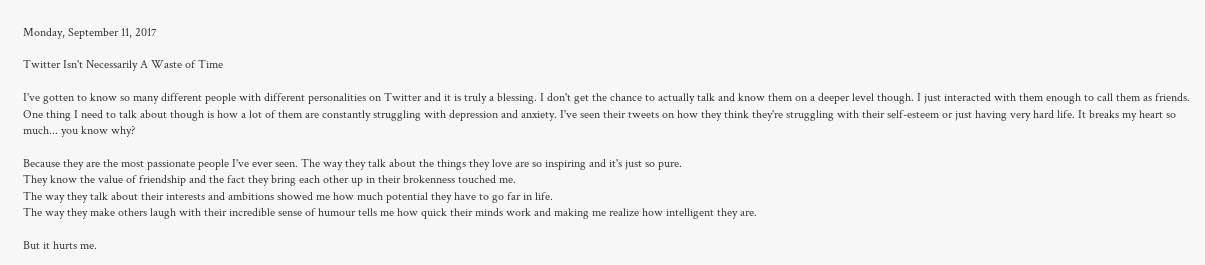Monday, September 11, 2017

Twitter Isn't Necessarily A Waste of Time

I've gotten to know so many different people with different personalities on Twitter and it is truly a blessing. I don't get the chance to actually talk and know them on a deeper level though. I just interacted with them enough to call them as friends.
One thing I need to talk about though is how a lot of them are constantly struggling with depression and anxiety. I've seen their tweets on how they think they're struggling with their self-esteem or just having very hard life. It breaks my heart so much... you know why?

Because they are the most passionate people I've ever seen. The way they talk about the things they love are so inspiring and it's just so pure.
They know the value of friendship and the fact they bring each other up in their brokenness touched me.
The way they talk about their interests and ambitions showed me how much potential they have to go far in life.
The way they make others laugh with their incredible sense of humour tells me how quick their minds work and making me realize how intelligent they are.

But it hurts me.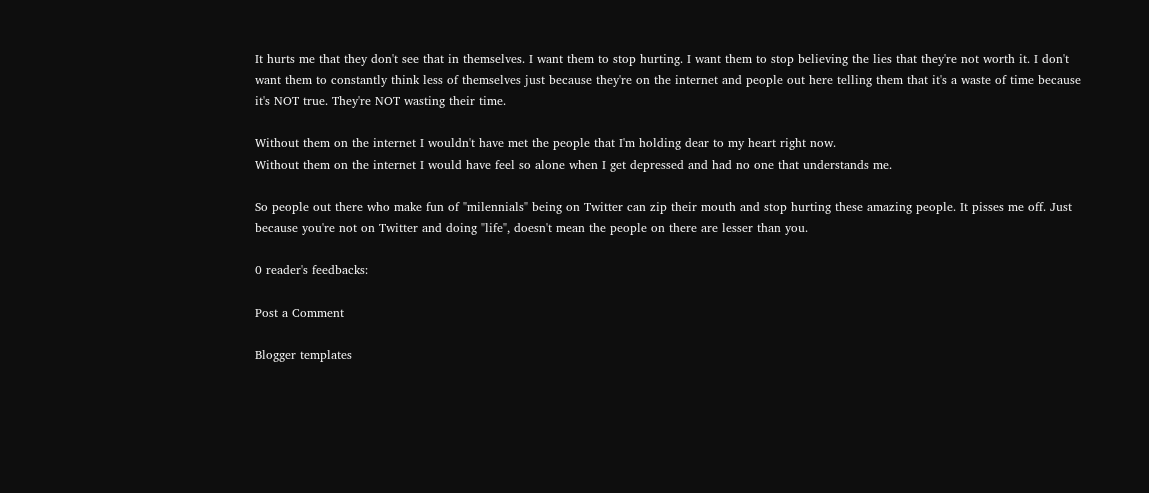It hurts me that they don't see that in themselves. I want them to stop hurting. I want them to stop believing the lies that they're not worth it. I don't want them to constantly think less of themselves just because they're on the internet and people out here telling them that it's a waste of time because it's NOT true. They're NOT wasting their time.

Without them on the internet I wouldn't have met the people that I'm holding dear to my heart right now.
Without them on the internet I would have feel so alone when I get depressed and had no one that understands me.

So people out there who make fun of "milennials" being on Twitter can zip their mouth and stop hurting these amazing people. It pisses me off. Just because you're not on Twitter and doing "life", doesn't mean the people on there are lesser than you.

0 reader's feedbacks:

Post a Comment

Blogger templates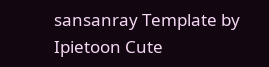sansanray Template by Ipietoon Cute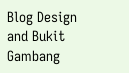Blog Design and Bukit Gambang